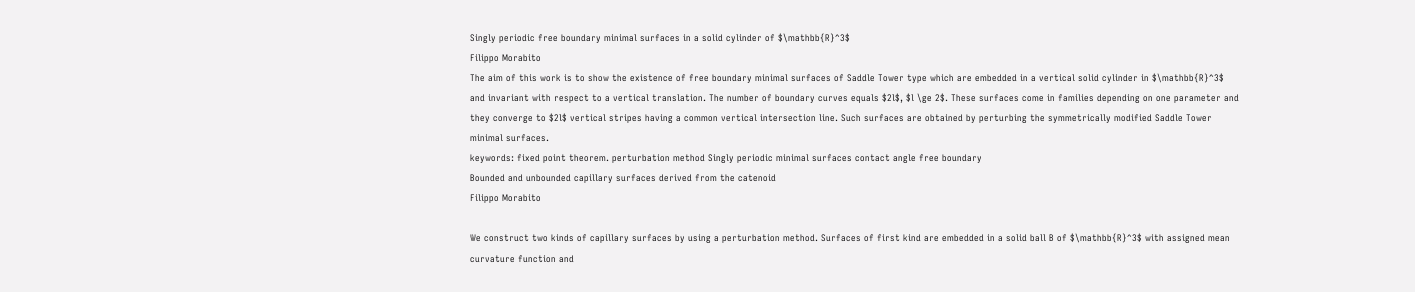Singly periodic free boundary minimal surfaces in a solid cylinder of $\mathbb{R}^3$
Filippo Morabito
The aim of this work is to show the existence of free boundary minimal surfaces of Saddle Tower type which are embedded in a vertical solid cylinder in $\mathbb{R}^3$ and invariant with respect to a vertical translation. The number of boundary curves equals $2l$, $l \ge 2$. These surfaces come in families depending on one parameter and they converge to $2l$ vertical stripes having a common vertical intersection line. Such surfaces are obtained by perturbing the symmetrically modified Saddle Tower minimal surfaces.
keywords: fixed point theorem. perturbation method Singly periodic minimal surfaces contact angle free boundary
Bounded and unbounded capillary surfaces derived from the catenoid
Filippo Morabito

We construct two kinds of capillary surfaces by using a perturbation method. Surfaces of first kind are embedded in a solid ball B of $\mathbb{R}^3$ with assigned mean curvature function and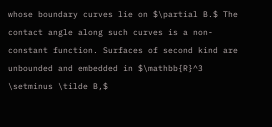whose boundary curves lie on $\partial B.$ The contact angle along such curves is a non-constant function. Surfaces of second kind are unbounded and embedded in $\mathbb{R}^3 \setminus \tilde B,$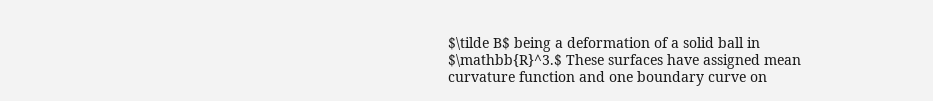$\tilde B$ being a deformation of a solid ball in $\mathbb{R}^3.$ These surfaces have assigned mean curvature function and one boundary curve on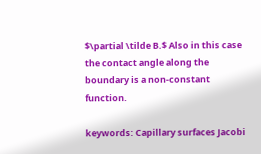$\partial \tilde B.$ Also in this case the contact angle along the boundary is a non-constant function.

keywords: Capillary surfaces Jacobi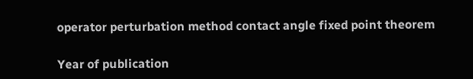operator perturbation method contact angle fixed point theorem

Year of publication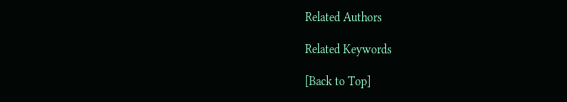Related Authors

Related Keywords

[Back to Top]